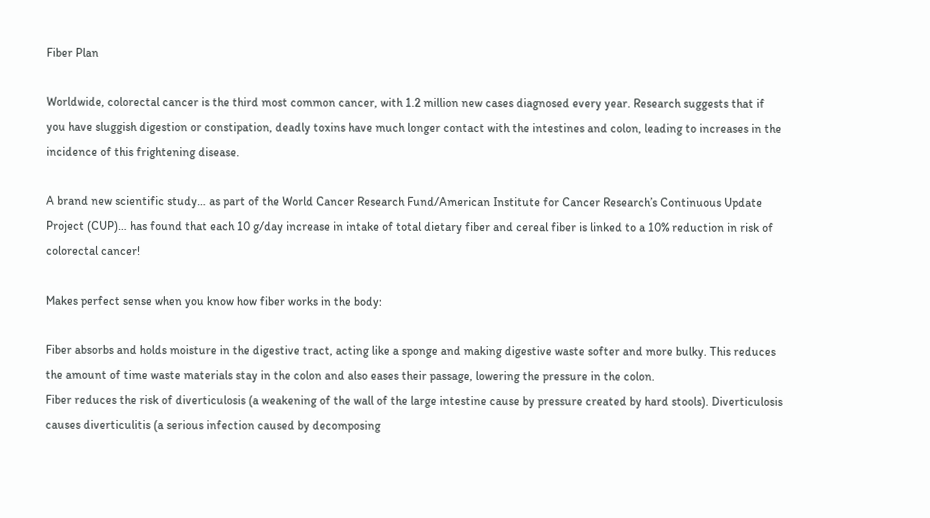Fiber Plan

Worldwide, colorectal cancer is the third most common cancer, with 1.2 million new cases diagnosed every year. Research suggests that if you have sluggish digestion or constipation, deadly toxins have much longer contact with the intestines and colon, leading to increases in the incidence of this frightening disease.

A brand new scientific study… as part of the World Cancer Research Fund/American Institute for Cancer Research’s Continuous Update Project (CUP)… has found that each 10 g/day increase in intake of total dietary fiber and cereal fiber is linked to a 10% reduction in risk of colorectal cancer!

Makes perfect sense when you know how fiber works in the body:

Fiber absorbs and holds moisture in the digestive tract, acting like a sponge and making digestive waste softer and more bulky. This reduces the amount of time waste materials stay in the colon and also eases their passage, lowering the pressure in the colon.
Fiber reduces the risk of diverticulosis (a weakening of the wall of the large intestine cause by pressure created by hard stools). Diverticulosis causes diverticulitis (a serious infection caused by decomposing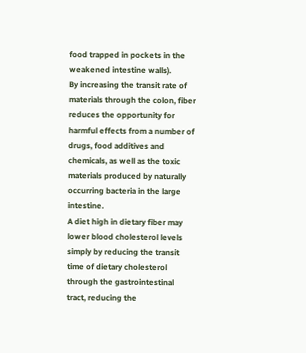food trapped in pockets in the weakened intestine walls).
By increasing the transit rate of materials through the colon, fiber reduces the opportunity for harmful effects from a number of drugs, food additives and chemicals, as well as the toxic materials produced by naturally occurring bacteria in the large intestine.
A diet high in dietary fiber may lower blood cholesterol levels simply by reducing the transit time of dietary cholesterol through the gastrointestinal tract, reducing the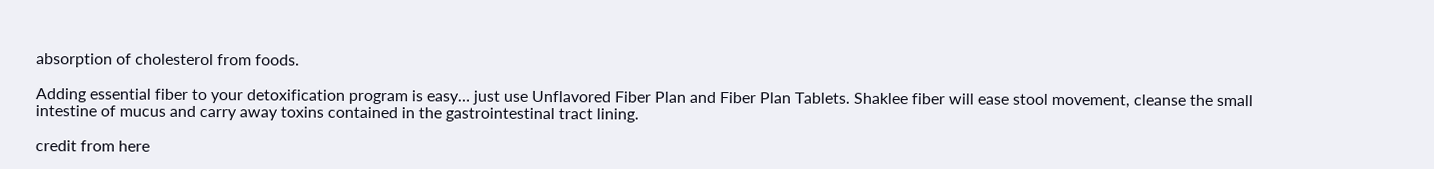absorption of cholesterol from foods.

Adding essential fiber to your detoxification program is easy… just use Unflavored Fiber Plan and Fiber Plan Tablets. Shaklee fiber will ease stool movement, cleanse the small intestine of mucus and carry away toxins contained in the gastrointestinal tract lining.

credit from here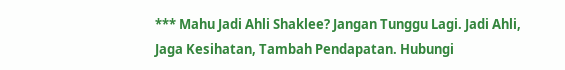*** Mahu Jadi Ahli Shaklee? Jangan Tunggu Lagi. Jadi Ahli, Jaga Kesihatan, Tambah Pendapatan. Hubungi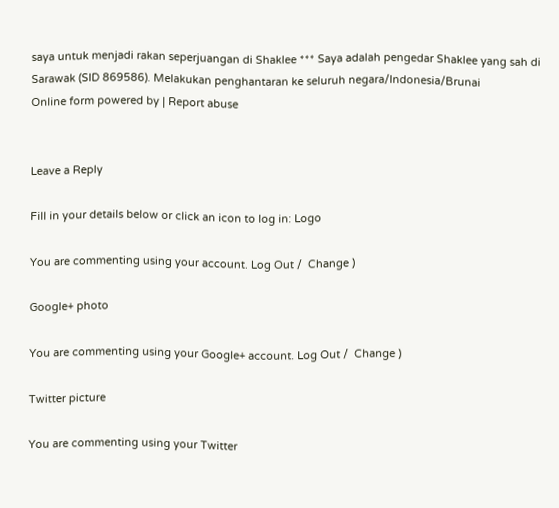saya untuk menjadi rakan seperjuangan di Shaklee *** Saya adalah pengedar Shaklee yang sah di Sarawak (SID 869586). Melakukan penghantaran ke seluruh negara/Indonesia/Brunai
Online form powered by | Report abuse


Leave a Reply

Fill in your details below or click an icon to log in: Logo

You are commenting using your account. Log Out /  Change )

Google+ photo

You are commenting using your Google+ account. Log Out /  Change )

Twitter picture

You are commenting using your Twitter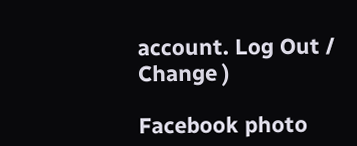account. Log Out /  Change )

Facebook photo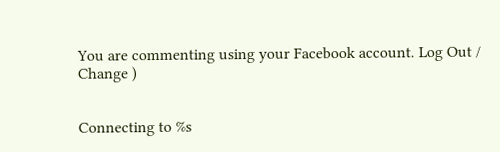You are commenting using your Facebook account. Log Out /  Change )


Connecting to %s